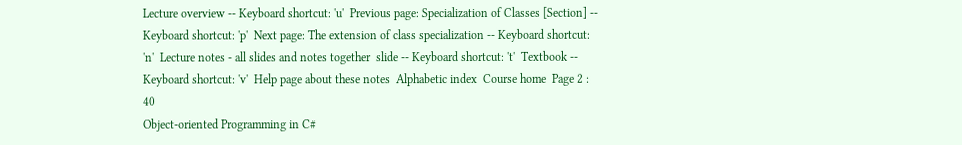Lecture overview -- Keyboard shortcut: 'u'  Previous page: Specialization of Classes [Section] -- Keyboard shortcut: 'p'  Next page: The extension of class specialization -- Keyboard shortcut: 'n'  Lecture notes - all slides and notes together  slide -- Keyboard shortcut: 't'  Textbook -- Keyboard shortcut: 'v'  Help page about these notes  Alphabetic index  Course home  Page 2 : 40
Object-oriented Programming in C#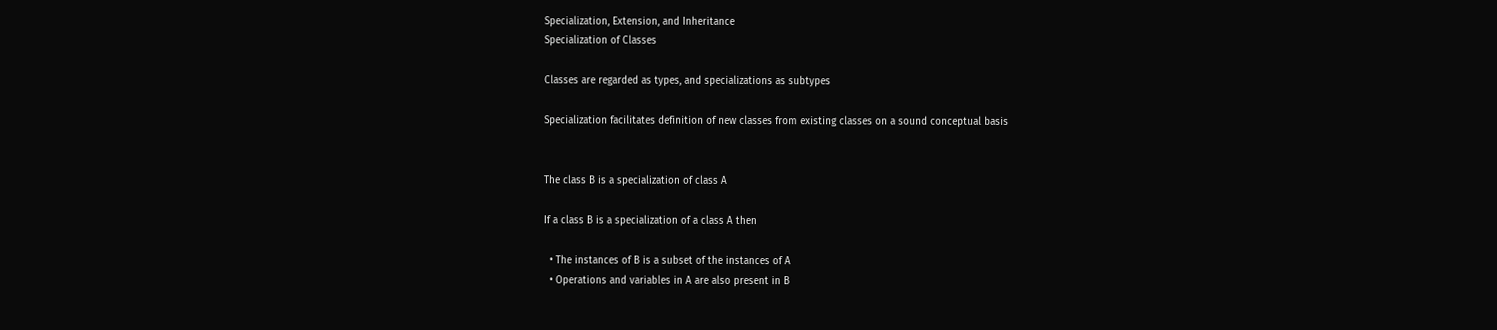Specialization, Extension, and Inheritance
Specialization of Classes

Classes are regarded as types, and specializations as subtypes

Specialization facilitates definition of new classes from existing classes on a sound conceptual basis


The class B is a specialization of class A

If a class B is a specialization of a class A then

  • The instances of B is a subset of the instances of A
  • Operations and variables in A are also present in B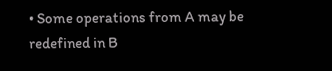• Some operations from A may be redefined in B